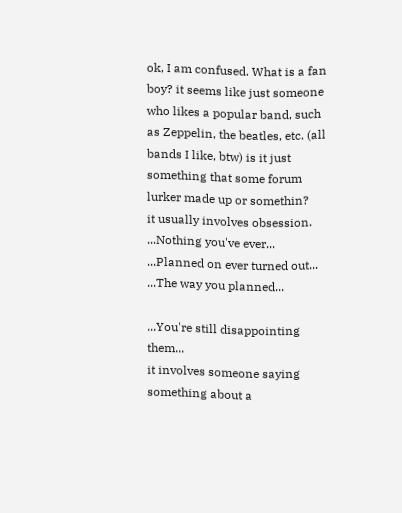ok, I am confused. What is a fan boy? it seems like just someone who likes a popular band, such as Zeppelin, the beatles, etc. (all bands I like, btw) is it just something that some forum lurker made up or somethin?
it usually involves obsession.
...Nothing you've ever...
...Planned on ever turned out...
...The way you planned...

...You're still disappointing them...
it involves someone saying something about a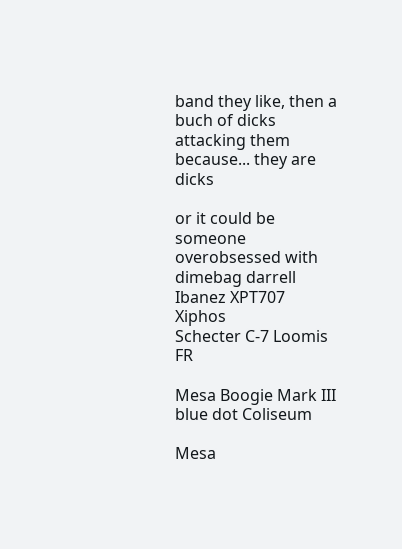band they like, then a buch of dicks attacking them because... they are dicks

or it could be someone overobsessed with dimebag darrell
Ibanez XPT707 Xiphos
Schecter C-7 Loomis FR

Mesa Boogie Mark III blue dot Coliseum

Mesa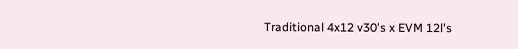Traditional 4x12 v30's x EVM 12l's